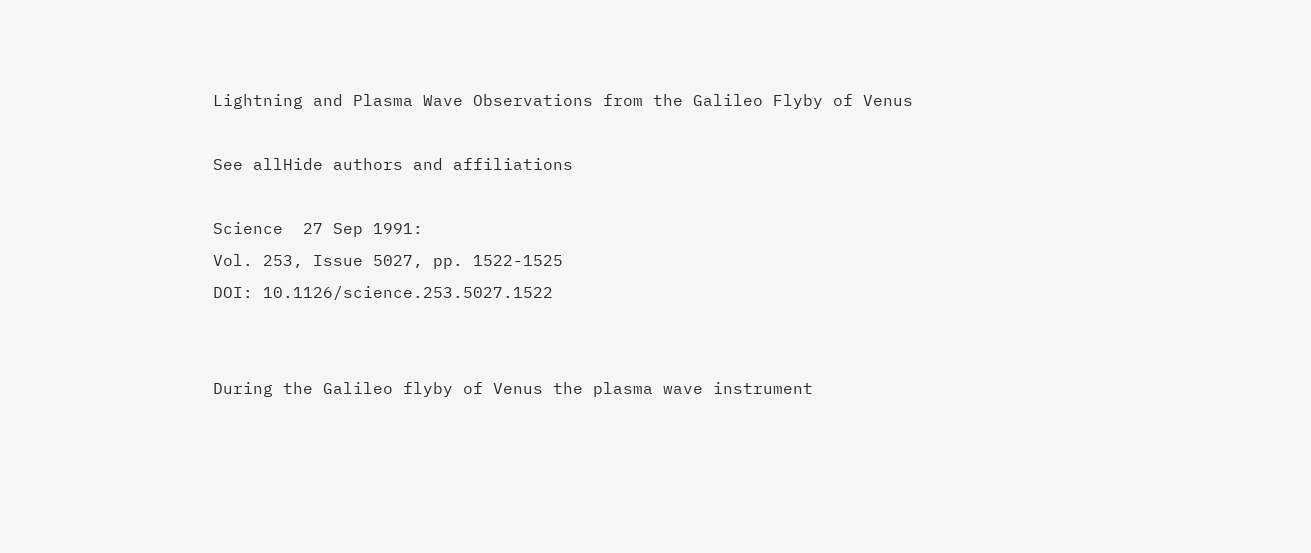Lightning and Plasma Wave Observations from the Galileo Flyby of Venus

See allHide authors and affiliations

Science  27 Sep 1991:
Vol. 253, Issue 5027, pp. 1522-1525
DOI: 10.1126/science.253.5027.1522


During the Galileo flyby of Venus the plasma wave instrument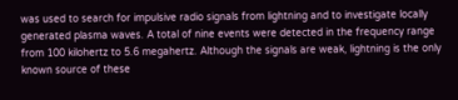was used to search for impulsive radio signals from lightning and to investigate locally generated plasma waves. A total of nine events were detected in the frequency range from 100 kilohertz to 5.6 megahertz. Although the signals are weak, lightning is the only known source of these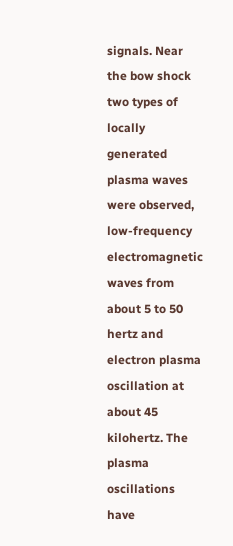signals. Near the bow shock two types of locally generated plasma waves were observed, low-frequency electromagnetic waves from about 5 to 50 hertz and electron plasma oscillation at about 45 kilohertz. The plasma oscillations have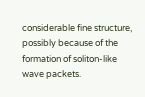considerable fine structure, possibly because of the formation of soliton-like wave packets.